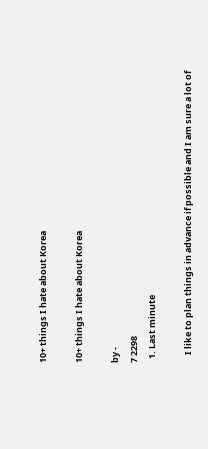10+ things I hate about Korea

10+ things I hate about Korea

by -
7 2298
  1. Last minute

    I like to plan things in advance if possible and I am sure a lot of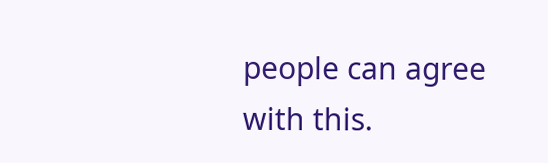people can agree with this.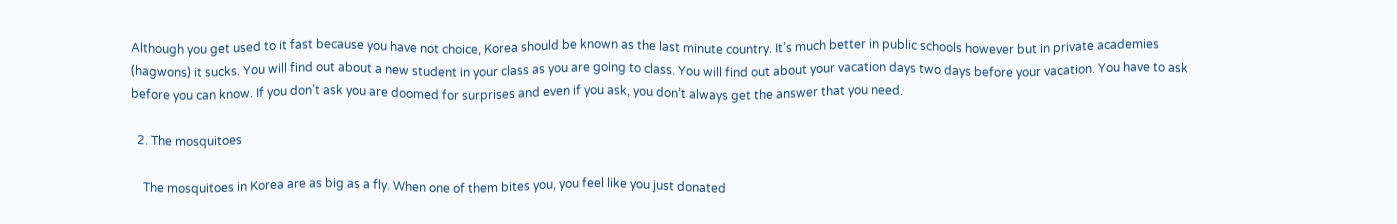Although you get used to it fast because you have not choice, Korea should be known as the last minute country. It’s much better in public schools however but in private academies (hagwons) it sucks. You will find out about a new student in your class as you are going to class. You will find out about your vacation days two days before your vacation. You have to ask before you can know. If you don’t ask you are doomed for surprises and even if you ask, you don’t always get the answer that you need.

  2. The mosquitoes

    The mosquitoes in Korea are as big as a fly. When one of them bites you, you feel like you just donated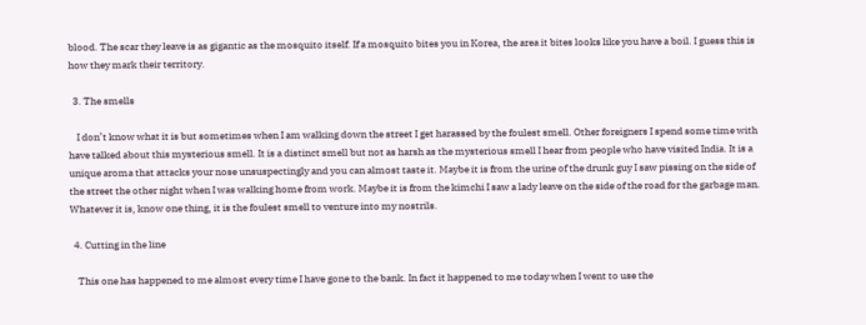blood. The scar they leave is as gigantic as the mosquito itself. If a mosquito bites you in Korea, the area it bites looks like you have a boil. I guess this is how they mark their territory.

  3. The smells

    I don’t know what it is but sometimes when I am walking down the street I get harassed by the foulest smell. Other foreigners I spend some time with have talked about this mysterious smell. It is a distinct smell but not as harsh as the mysterious smell I hear from people who have visited India. It is a unique aroma that attacks your nose unsuspectingly and you can almost taste it. Maybe it is from the urine of the drunk guy I saw pissing on the side of the street the other night when I was walking home from work. Maybe it is from the kimchi I saw a lady leave on the side of the road for the garbage man. Whatever it is, know one thing, it is the foulest smell to venture into my nostrils.

  4. Cutting in the line

    This one has happened to me almost every time I have gone to the bank. In fact it happened to me today when I went to use the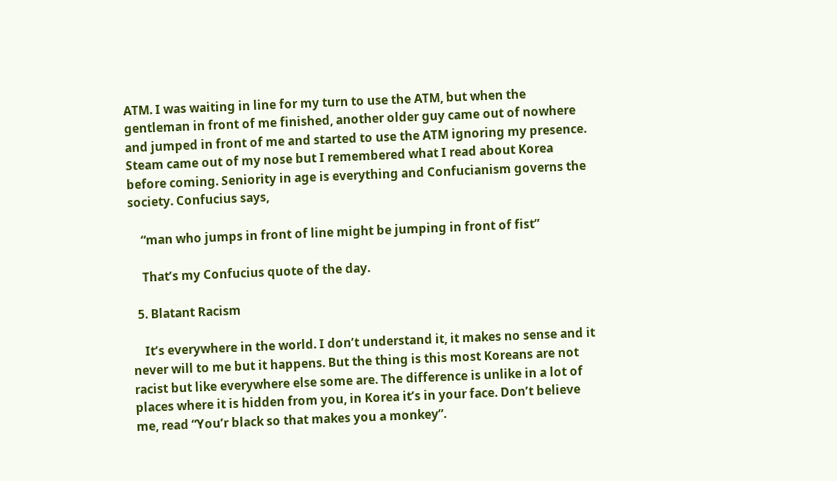ATM. I was waiting in line for my turn to use the ATM, but when the gentleman in front of me finished, another older guy came out of nowhere and jumped in front of me and started to use the ATM ignoring my presence. Steam came out of my nose but I remembered what I read about Korea before coming. Seniority in age is everything and Confucianism governs the society. Confucius says,

    “man who jumps in front of line might be jumping in front of fist”

    That’s my Confucius quote of the day.

  5. Blatant Racism

    It’s everywhere in the world. I don’t understand it, it makes no sense and it never will to me but it happens. But the thing is this most Koreans are not racist but like everywhere else some are. The difference is unlike in a lot of places where it is hidden from you, in Korea it’s in your face. Don’t believe me, read “You’r black so that makes you a monkey”.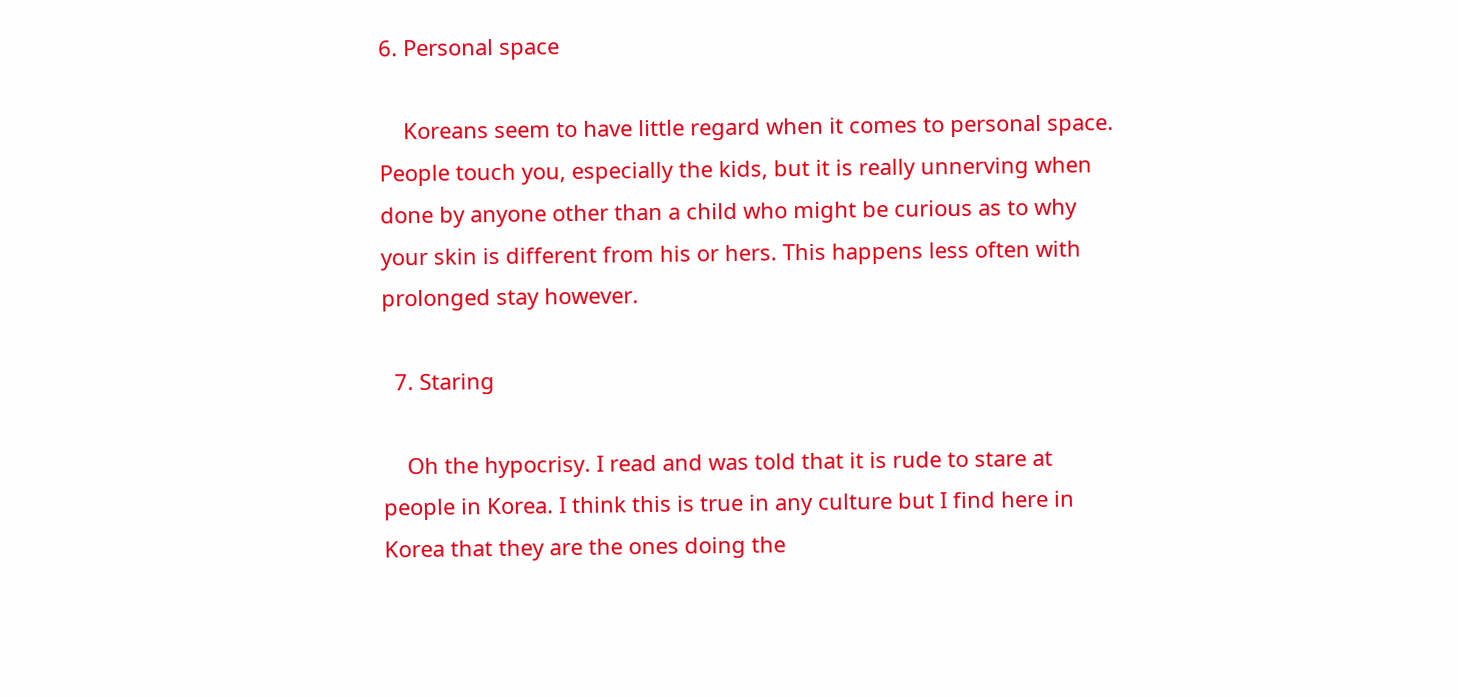6. Personal space

    Koreans seem to have little regard when it comes to personal space. People touch you, especially the kids, but it is really unnerving when done by anyone other than a child who might be curious as to why your skin is different from his or hers. This happens less often with prolonged stay however.

  7. Staring

    Oh the hypocrisy. I read and was told that it is rude to stare at people in Korea. I think this is true in any culture but I find here in Korea that they are the ones doing the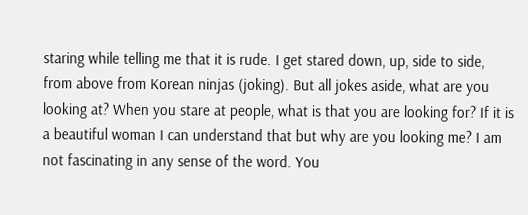staring while telling me that it is rude. I get stared down, up, side to side, from above from Korean ninjas (joking). But all jokes aside, what are you looking at? When you stare at people, what is that you are looking for? If it is a beautiful woman I can understand that but why are you looking me? I am not fascinating in any sense of the word. You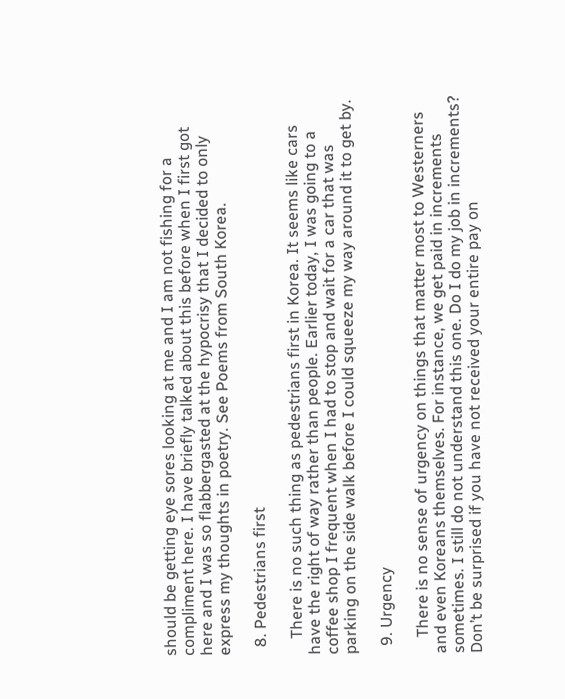should be getting eye sores looking at me and I am not fishing for a compliment here. I have briefly talked about this before when I first got here and I was so flabbergasted at the hypocrisy that I decided to only express my thoughts in poetry. See Poems from South Korea.

  8. Pedestrians first

    There is no such thing as pedestrians first in Korea. It seems like cars have the right of way rather than people. Earlier today, I was going to a coffee shop I frequent when I had to stop and wait for a car that was parking on the side walk before I could squeeze my way around it to get by.

  9. Urgency

    There is no sense of urgency on things that matter most to Westerners and even Koreans themselves. For instance, we get paid in increments sometimes. I still do not understand this one. Do I do my job in increments? Don’t be surprised if you have not received your entire pay on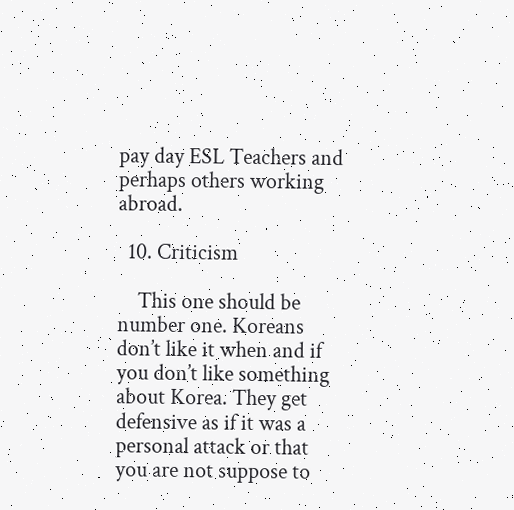pay day ESL Teachers and perhaps others working abroad.

  10. Criticism

    This one should be number one. Koreans don’t like it when and if you don’t like something about Korea. They get defensive as if it was a personal attack or that you are not suppose to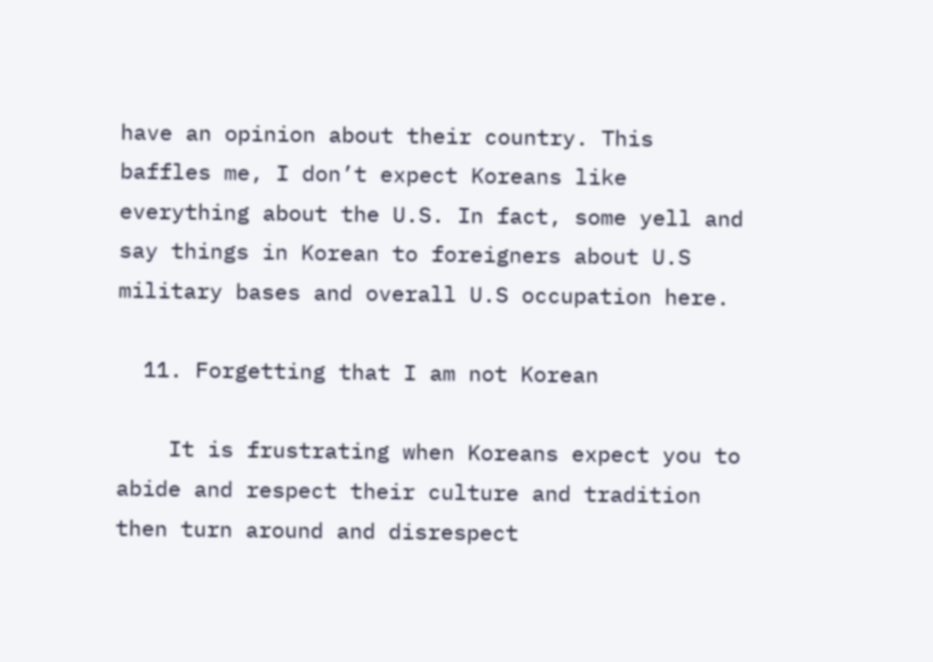have an opinion about their country. This baffles me, I don’t expect Koreans like everything about the U.S. In fact, some yell and say things in Korean to foreigners about U.S military bases and overall U.S occupation here.

  11. Forgetting that I am not Korean

    It is frustrating when Koreans expect you to abide and respect their culture and tradition then turn around and disrespect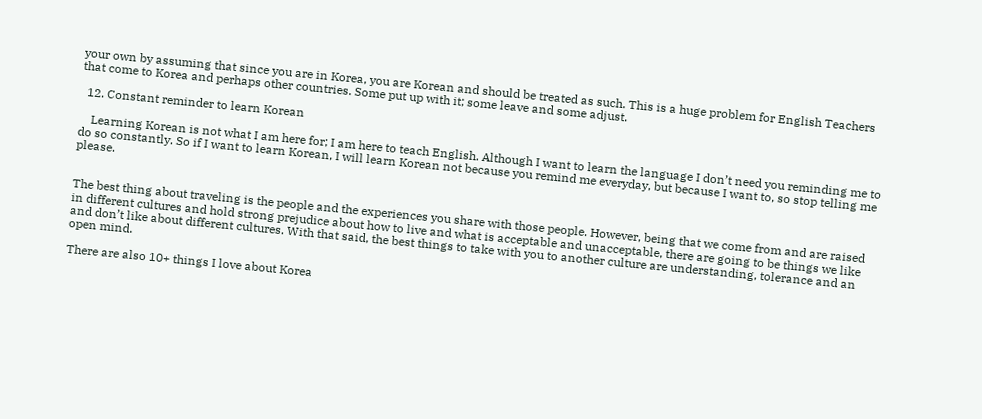your own by assuming that since you are in Korea, you are Korean and should be treated as such. This is a huge problem for English Teachers that come to Korea and perhaps other countries. Some put up with it; some leave and some adjust.

  12. Constant reminder to learn Korean

    Learning Korean is not what I am here for; I am here to teach English. Although I want to learn the language I don’t need you reminding me to do so constantly. So if I want to learn Korean, I will learn Korean not because you remind me everyday, but because I want to, so stop telling me please.


The best thing about traveling is the people and the experiences you share with those people. However, being that we come from and are raised in different cultures and hold strong prejudice about how to live and what is acceptable and unacceptable, there are going to be things we like and don’t like about different cultures. With that said, the best things to take with you to another culture are understanding, tolerance and an open mind.

There are also 10+ things I love about Korea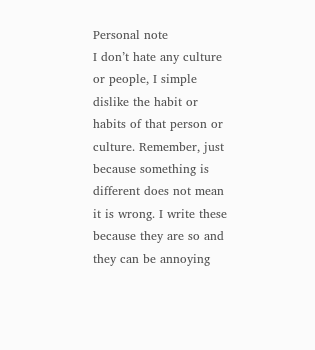Personal note
I don’t hate any culture or people, I simple dislike the habit or habits of that person or culture. Remember, just because something is different does not mean it is wrong. I write these because they are so and they can be annoying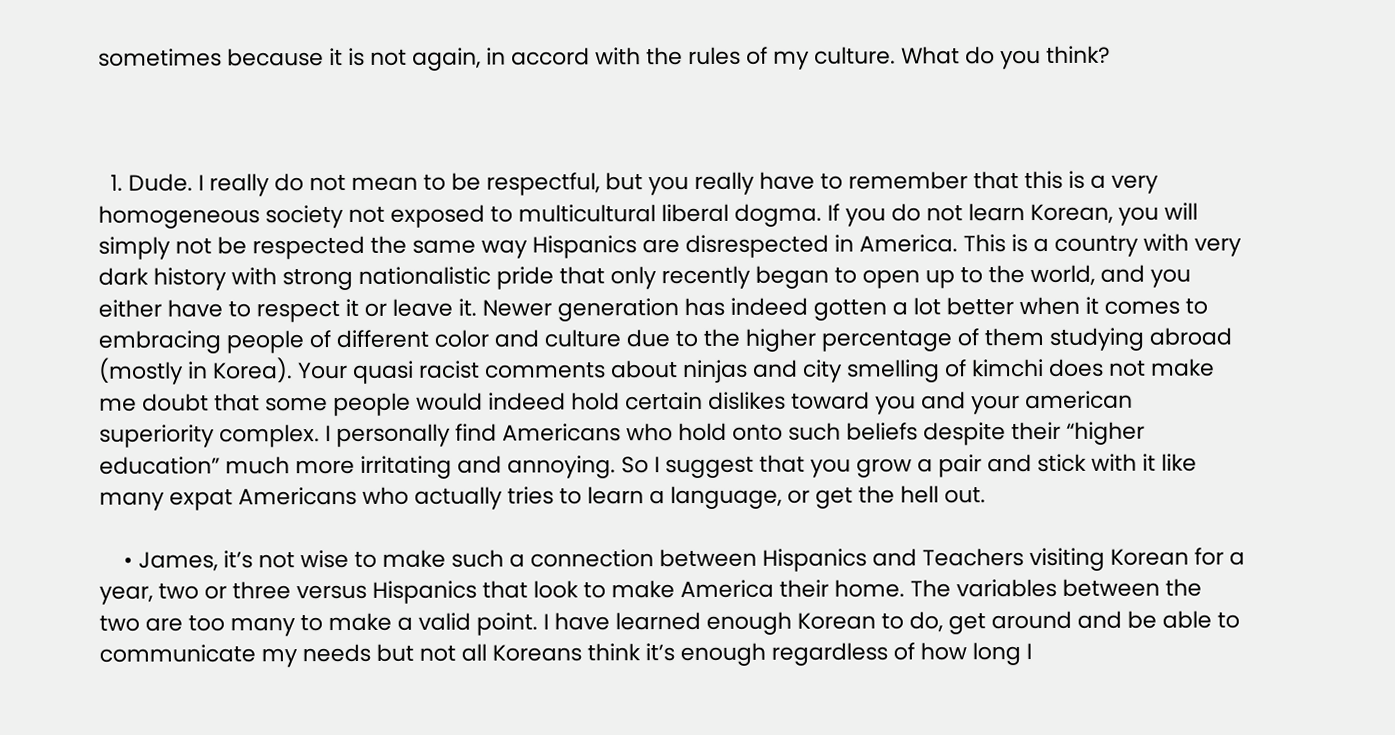sometimes because it is not again, in accord with the rules of my culture. What do you think?



  1. Dude. I really do not mean to be respectful, but you really have to remember that this is a very homogeneous society not exposed to multicultural liberal dogma. If you do not learn Korean, you will simply not be respected the same way Hispanics are disrespected in America. This is a country with very dark history with strong nationalistic pride that only recently began to open up to the world, and you either have to respect it or leave it. Newer generation has indeed gotten a lot better when it comes to embracing people of different color and culture due to the higher percentage of them studying abroad (mostly in Korea). Your quasi racist comments about ninjas and city smelling of kimchi does not make me doubt that some people would indeed hold certain dislikes toward you and your american superiority complex. I personally find Americans who hold onto such beliefs despite their “higher education” much more irritating and annoying. So I suggest that you grow a pair and stick with it like many expat Americans who actually tries to learn a language, or get the hell out.

    • James, it’s not wise to make such a connection between Hispanics and Teachers visiting Korean for a year, two or three versus Hispanics that look to make America their home. The variables between the two are too many to make a valid point. I have learned enough Korean to do, get around and be able to communicate my needs but not all Koreans think it’s enough regardless of how long I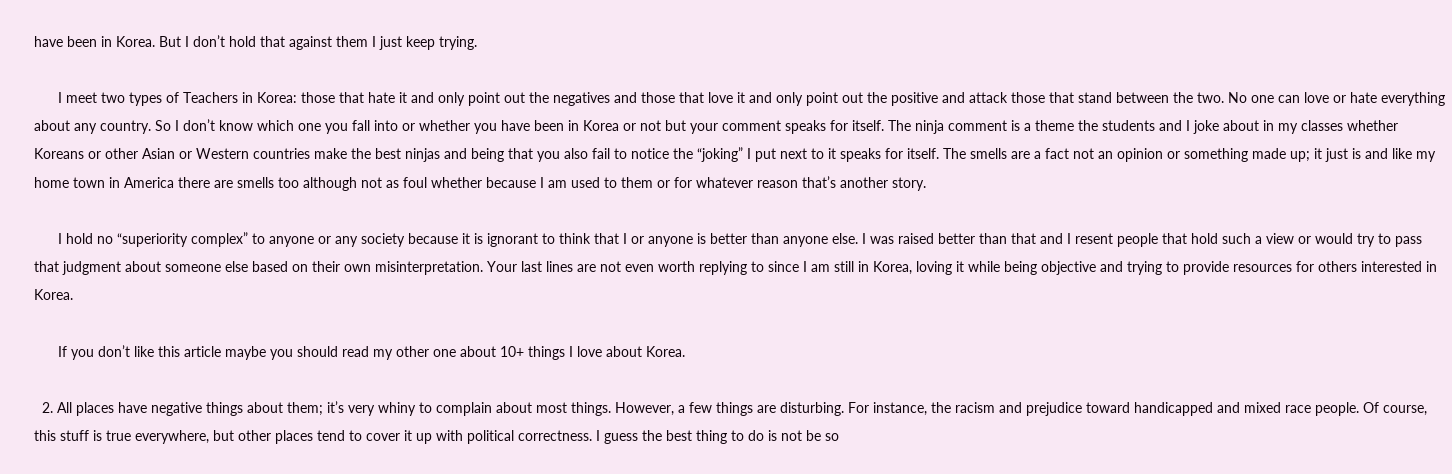have been in Korea. But I don’t hold that against them I just keep trying.

      I meet two types of Teachers in Korea: those that hate it and only point out the negatives and those that love it and only point out the positive and attack those that stand between the two. No one can love or hate everything about any country. So I don’t know which one you fall into or whether you have been in Korea or not but your comment speaks for itself. The ninja comment is a theme the students and I joke about in my classes whether Koreans or other Asian or Western countries make the best ninjas and being that you also fail to notice the “joking” I put next to it speaks for itself. The smells are a fact not an opinion or something made up; it just is and like my home town in America there are smells too although not as foul whether because I am used to them or for whatever reason that’s another story.

      I hold no “superiority complex” to anyone or any society because it is ignorant to think that I or anyone is better than anyone else. I was raised better than that and I resent people that hold such a view or would try to pass that judgment about someone else based on their own misinterpretation. Your last lines are not even worth replying to since I am still in Korea, loving it while being objective and trying to provide resources for others interested in Korea.

      If you don’t like this article maybe you should read my other one about 10+ things I love about Korea.

  2. All places have negative things about them; it’s very whiny to complain about most things. However, a few things are disturbing. For instance, the racism and prejudice toward handicapped and mixed race people. Of course, this stuff is true everywhere, but other places tend to cover it up with political correctness. I guess the best thing to do is not be so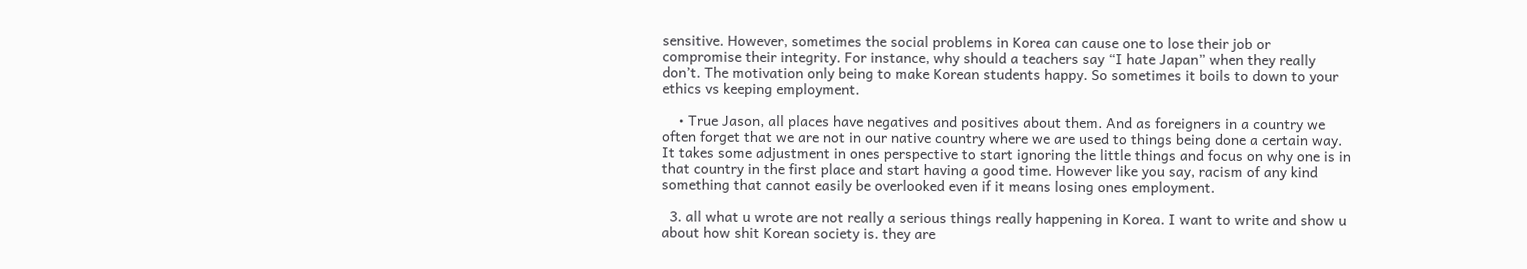sensitive. However, sometimes the social problems in Korea can cause one to lose their job or compromise their integrity. For instance, why should a teachers say “I hate Japan” when they really don’t. The motivation only being to make Korean students happy. So sometimes it boils to down to your ethics vs keeping employment.

    • True Jason, all places have negatives and positives about them. And as foreigners in a country we often forget that we are not in our native country where we are used to things being done a certain way. It takes some adjustment in ones perspective to start ignoring the little things and focus on why one is in that country in the first place and start having a good time. However like you say, racism of any kind something that cannot easily be overlooked even if it means losing ones employment.

  3. all what u wrote are not really a serious things really happening in Korea. I want to write and show u about how shit Korean society is. they are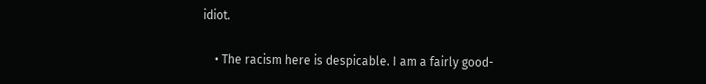idiot.

    • The racism here is despicable. I am a fairly good-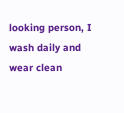looking person, I wash daily and wear clean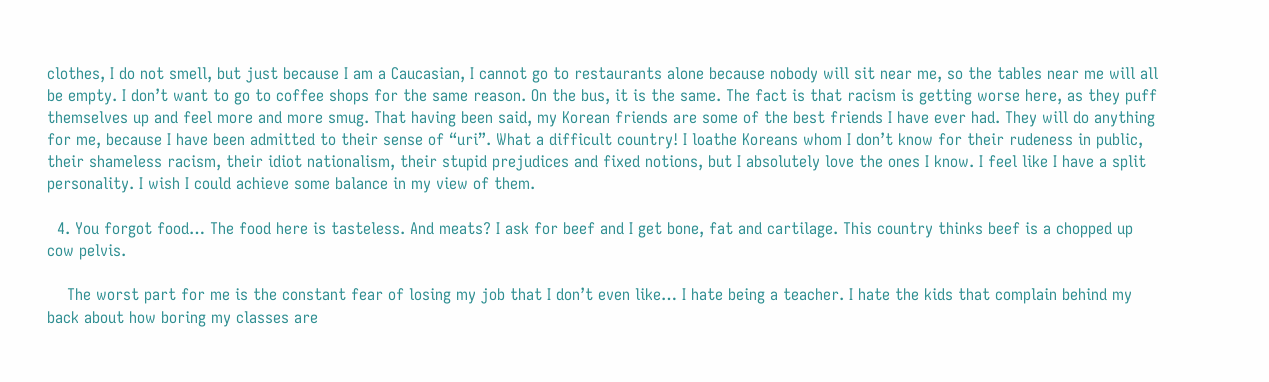clothes, I do not smell, but just because I am a Caucasian, I cannot go to restaurants alone because nobody will sit near me, so the tables near me will all be empty. I don’t want to go to coffee shops for the same reason. On the bus, it is the same. The fact is that racism is getting worse here, as they puff themselves up and feel more and more smug. That having been said, my Korean friends are some of the best friends I have ever had. They will do anything for me, because I have been admitted to their sense of “uri”. What a difficult country! I loathe Koreans whom I don’t know for their rudeness in public, their shameless racism, their idiot nationalism, their stupid prejudices and fixed notions, but I absolutely love the ones I know. I feel like I have a split personality. I wish I could achieve some balance in my view of them.

  4. You forgot food… The food here is tasteless. And meats? I ask for beef and I get bone, fat and cartilage. This country thinks beef is a chopped up cow pelvis.

    The worst part for me is the constant fear of losing my job that I don’t even like… I hate being a teacher. I hate the kids that complain behind my back about how boring my classes are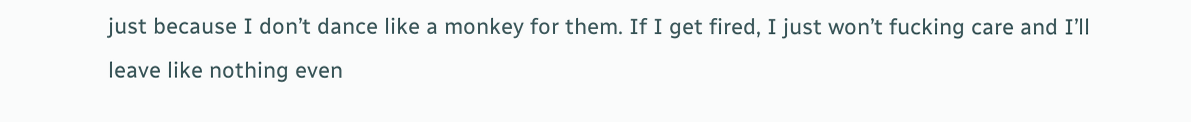just because I don’t dance like a monkey for them. If I get fired, I just won’t fucking care and I’ll leave like nothing even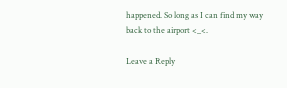happened. So long as I can find my way back to the airport <_<.

Leave a Reply